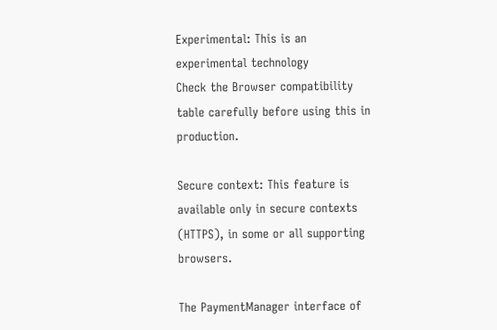Experimental: This is an experimental technology
Check the Browser compatibility table carefully before using this in production.

Secure context: This feature is available only in secure contexts (HTTPS), in some or all supporting browsers.

The PaymentManager interface of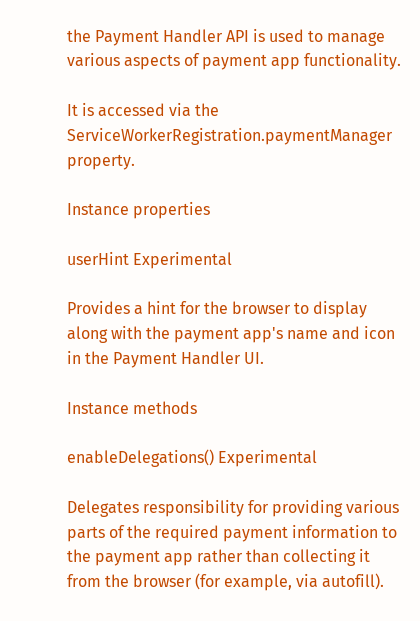the Payment Handler API is used to manage various aspects of payment app functionality.

It is accessed via the ServiceWorkerRegistration.paymentManager property.

Instance properties

userHint Experimental

Provides a hint for the browser to display along with the payment app's name and icon in the Payment Handler UI.

Instance methods

enableDelegations() Experimental

Delegates responsibility for providing various parts of the required payment information to the payment app rather than collecting it from the browser (for example, via autofill).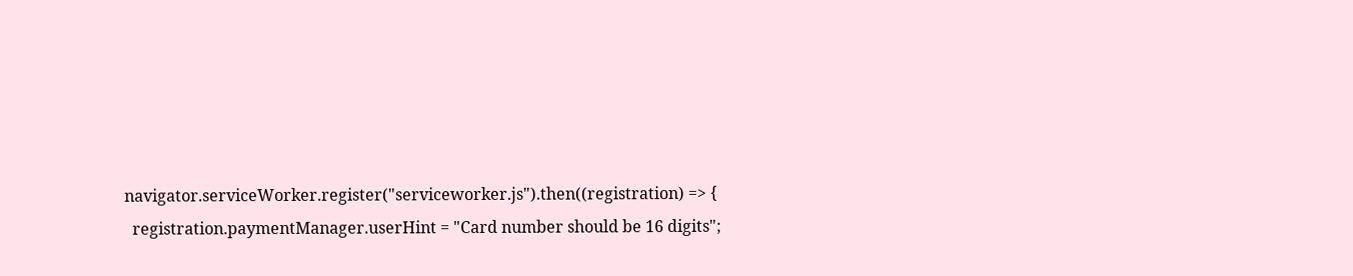navigator.serviceWorker.register("serviceworker.js").then((registration) => {
  registration.paymentManager.userHint = "Card number should be 16 digits";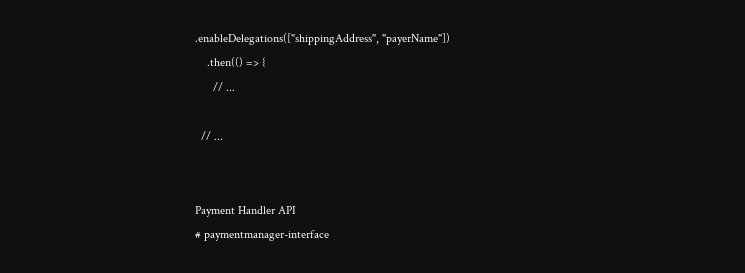.enableDelegations(["shippingAddress", "payerName"])
    .then(() => {
      // ...

  // ...


Payment Handler API
# paymentmanager-interface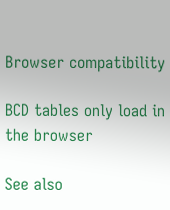Browser compatibility

BCD tables only load in the browser

See also